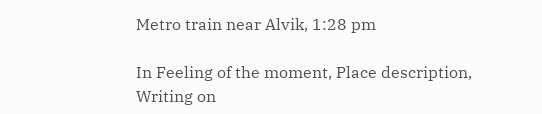Metro train near Alvik, 1:28 pm

In Feeling of the moment, Place description, Writing on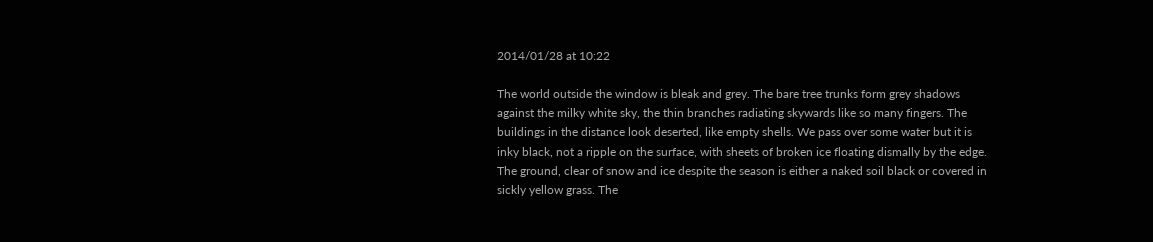2014/01/28 at 10:22

The world outside the window is bleak and grey. The bare tree trunks form grey shadows against the milky white sky, the thin branches radiating skywards like so many fingers. The buildings in the distance look deserted, like empty shells. We pass over some water but it is inky black, not a ripple on the surface, with sheets of broken ice floating dismally by the edge. The ground, clear of snow and ice despite the season is either a naked soil black or covered in sickly yellow grass. The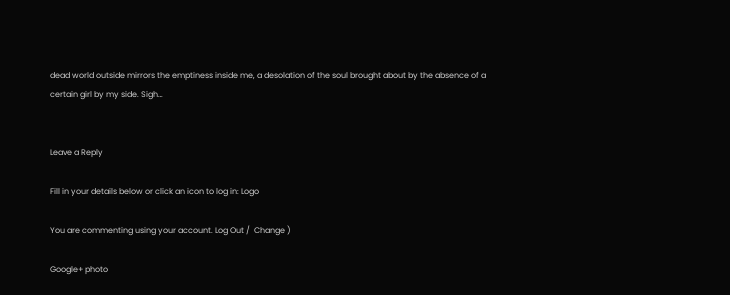dead world outside mirrors the emptiness inside me, a desolation of the soul brought about by the absence of a certain girl by my side. Sigh…


Leave a Reply

Fill in your details below or click an icon to log in: Logo

You are commenting using your account. Log Out /  Change )

Google+ photo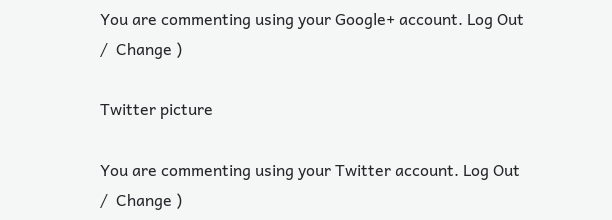You are commenting using your Google+ account. Log Out /  Change )

Twitter picture

You are commenting using your Twitter account. Log Out /  Change )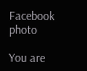Facebook photo

You are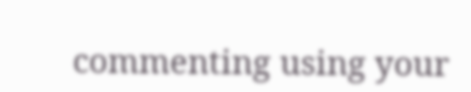commenting using your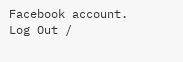Facebook account. Log Out /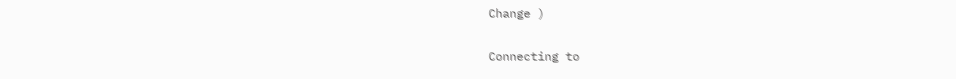Change )


Connecting to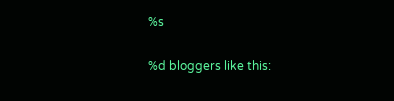%s

%d bloggers like this: